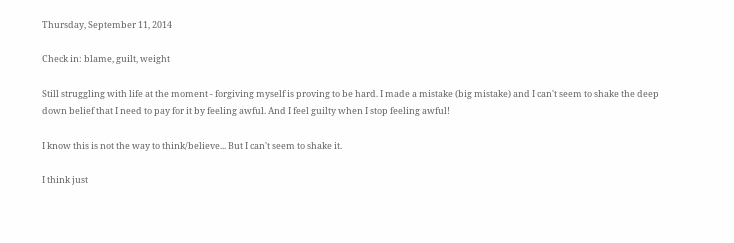Thursday, September 11, 2014

Check in: blame, guilt, weight

Still struggling with life at the moment - forgiving myself is proving to be hard. I made a mistake (big mistake) and I can't seem to shake the deep down belief that I need to pay for it by feeling awful. And I feel guilty when I stop feeling awful!

I know this is not the way to think/believe... But I can't seem to shake it.

I think just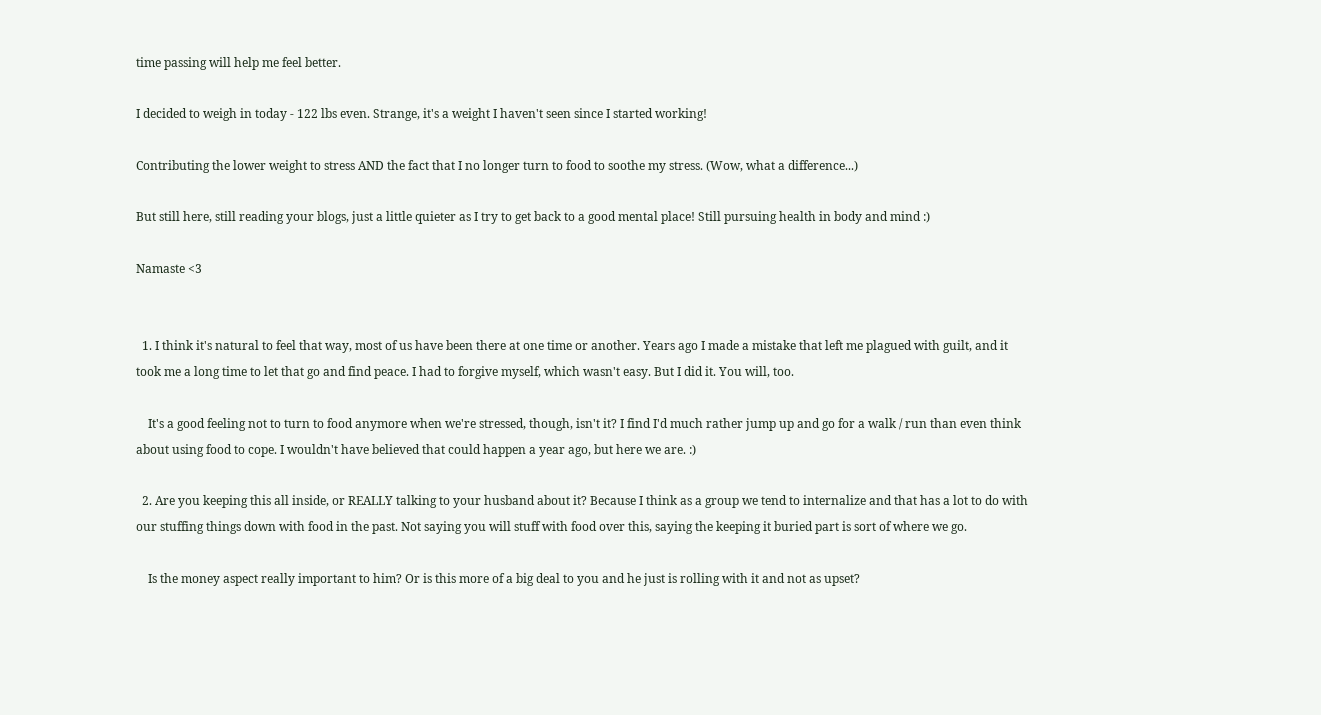time passing will help me feel better.

I decided to weigh in today - 122 lbs even. Strange, it's a weight I haven't seen since I started working!

Contributing the lower weight to stress AND the fact that I no longer turn to food to soothe my stress. (Wow, what a difference...)

But still here, still reading your blogs, just a little quieter as I try to get back to a good mental place! Still pursuing health in body and mind :)

Namaste <3


  1. I think it's natural to feel that way, most of us have been there at one time or another. Years ago I made a mistake that left me plagued with guilt, and it took me a long time to let that go and find peace. I had to forgive myself, which wasn't easy. But I did it. You will, too.

    It's a good feeling not to turn to food anymore when we're stressed, though, isn't it? I find I'd much rather jump up and go for a walk / run than even think about using food to cope. I wouldn't have believed that could happen a year ago, but here we are. :)

  2. Are you keeping this all inside, or REALLY talking to your husband about it? Because I think as a group we tend to internalize and that has a lot to do with our stuffing things down with food in the past. Not saying you will stuff with food over this, saying the keeping it buried part is sort of where we go.

    Is the money aspect really important to him? Or is this more of a big deal to you and he just is rolling with it and not as upset?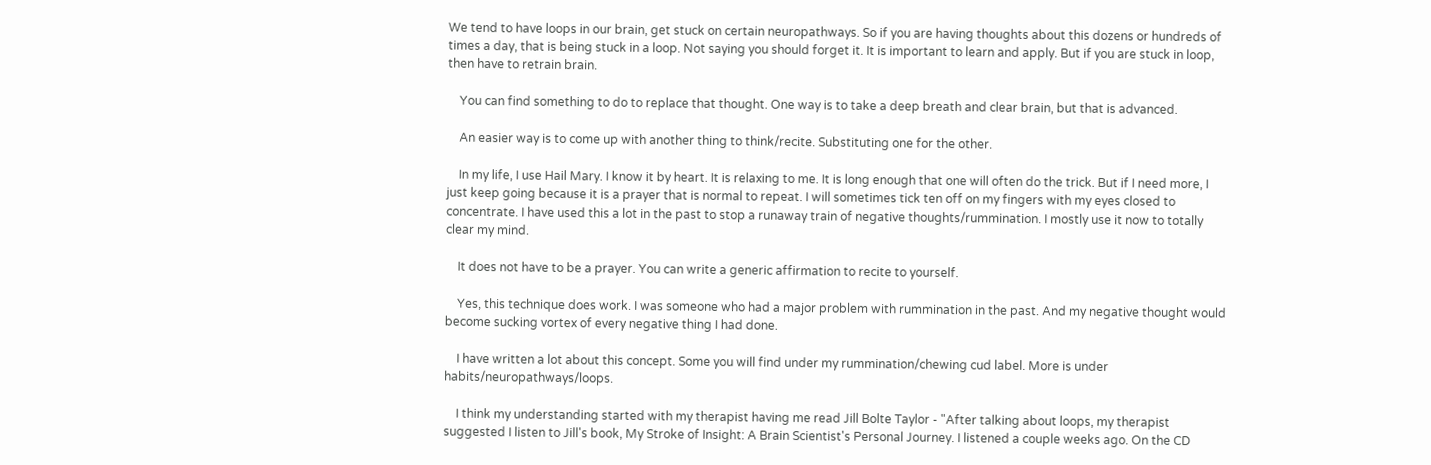We tend to have loops in our brain, get stuck on certain neuropathways. So if you are having thoughts about this dozens or hundreds of times a day, that is being stuck in a loop. Not saying you should forget it. It is important to learn and apply. But if you are stuck in loop, then have to retrain brain.

    You can find something to do to replace that thought. One way is to take a deep breath and clear brain, but that is advanced.

    An easier way is to come up with another thing to think/recite. Substituting one for the other.

    In my life, I use Hail Mary. I know it by heart. It is relaxing to me. It is long enough that one will often do the trick. But if I need more, I just keep going because it is a prayer that is normal to repeat. I will sometimes tick ten off on my fingers with my eyes closed to concentrate. I have used this a lot in the past to stop a runaway train of negative thoughts/rummination. I mostly use it now to totally clear my mind.

    It does not have to be a prayer. You can write a generic affirmation to recite to yourself.

    Yes, this technique does work. I was someone who had a major problem with rummination in the past. And my negative thought would become sucking vortex of every negative thing I had done.

    I have written a lot about this concept. Some you will find under my rummination/chewing cud label. More is under habits/neuropathways/loops.

    I think my understanding started with my therapist having me read Jill Bolte Taylor - "After talking about loops, my therapist suggested I listen to Jill's book, My Stroke of Insight: A Brain Scientist's Personal Journey. I listened a couple weeks ago. On the CD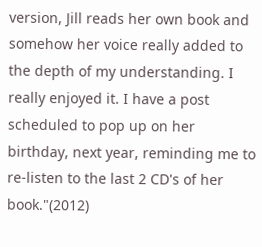version, Jill reads her own book and somehow her voice really added to the depth of my understanding. I really enjoyed it. I have a post scheduled to pop up on her birthday, next year, reminding me to re-listen to the last 2 CD's of her book."(2012)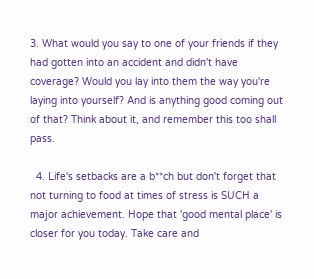3. What would you say to one of your friends if they had gotten into an accident and didn't have coverage? Would you lay into them the way you're laying into yourself? And is anything good coming out of that? Think about it, and remember this too shall pass.

  4. Life's setbacks are a b**ch but don't forget that not turning to food at times of stress is SUCH a major achievement. Hope that 'good mental place' is closer for you today. Take care and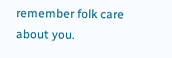remember folk care about you.